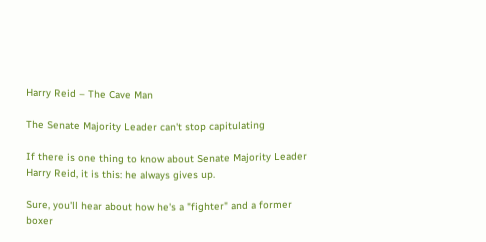Harry Reid – The Cave Man

The Senate Majority Leader can't stop capitulating

If there is one thing to know about Senate Majority Leader Harry Reid, it is this: he always gives up.

Sure, you'll hear about how he's a "fighter" and a former boxer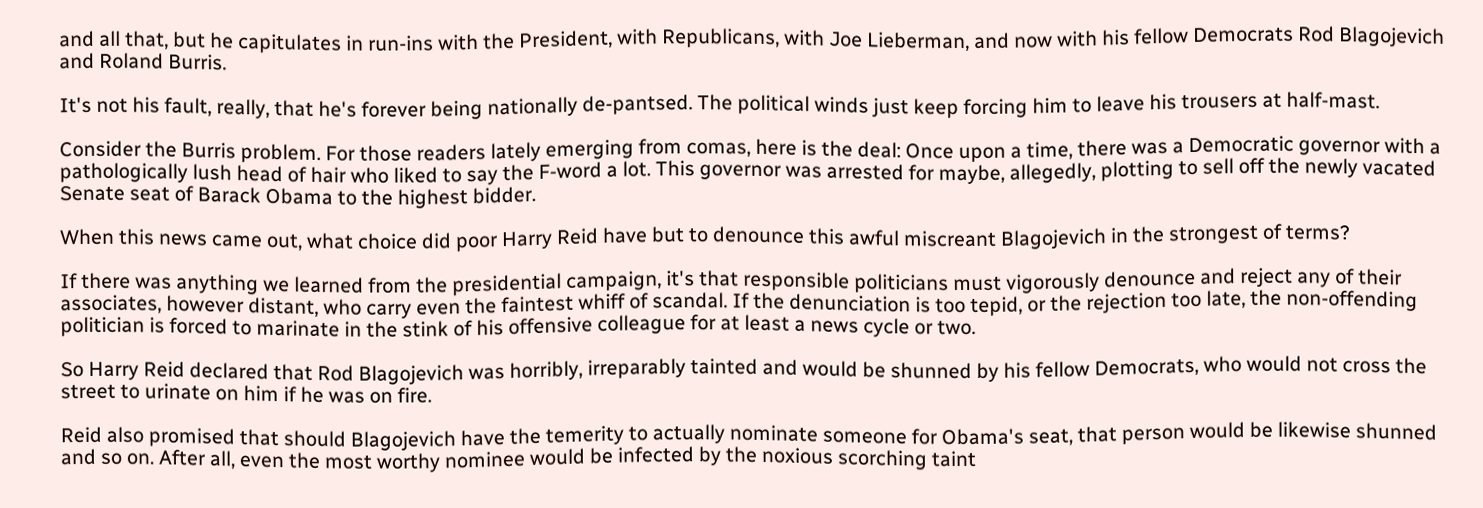and all that, but he capitulates in run-ins with the President, with Republicans, with Joe Lieberman, and now with his fellow Democrats Rod Blagojevich and Roland Burris.

It's not his fault, really, that he's forever being nationally de-pantsed. The political winds just keep forcing him to leave his trousers at half-mast.

Consider the Burris problem. For those readers lately emerging from comas, here is the deal: Once upon a time, there was a Democratic governor with a pathologically lush head of hair who liked to say the F-word a lot. This governor was arrested for maybe, allegedly, plotting to sell off the newly vacated Senate seat of Barack Obama to the highest bidder.

When this news came out, what choice did poor Harry Reid have but to denounce this awful miscreant Blagojevich in the strongest of terms?

If there was anything we learned from the presidential campaign, it's that responsible politicians must vigorously denounce and reject any of their associates, however distant, who carry even the faintest whiff of scandal. If the denunciation is too tepid, or the rejection too late, the non-offending politician is forced to marinate in the stink of his offensive colleague for at least a news cycle or two.

So Harry Reid declared that Rod Blagojevich was horribly, irreparably tainted and would be shunned by his fellow Democrats, who would not cross the street to urinate on him if he was on fire.

Reid also promised that should Blagojevich have the temerity to actually nominate someone for Obama's seat, that person would be likewise shunned and so on. After all, even the most worthy nominee would be infected by the noxious scorching taint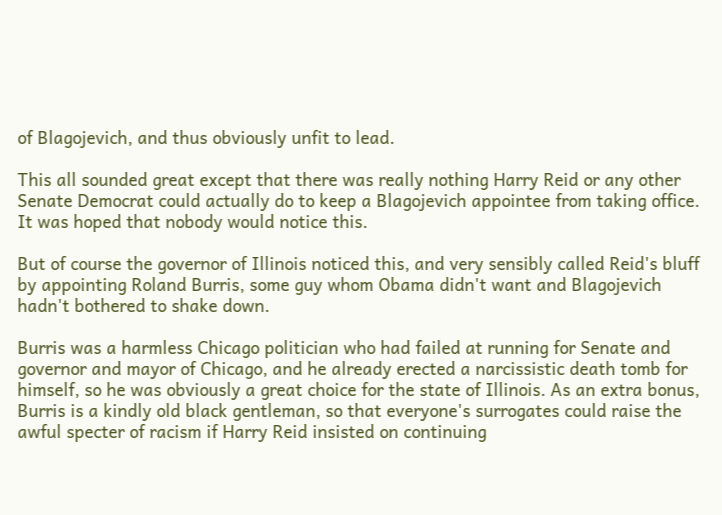of Blagojevich, and thus obviously unfit to lead.

This all sounded great except that there was really nothing Harry Reid or any other Senate Democrat could actually do to keep a Blagojevich appointee from taking office. It was hoped that nobody would notice this.

But of course the governor of Illinois noticed this, and very sensibly called Reid's bluff by appointing Roland Burris, some guy whom Obama didn't want and Blagojevich hadn't bothered to shake down.

Burris was a harmless Chicago politician who had failed at running for Senate and governor and mayor of Chicago, and he already erected a narcissistic death tomb for himself, so he was obviously a great choice for the state of Illinois. As an extra bonus, Burris is a kindly old black gentleman, so that everyone's surrogates could raise the awful specter of racism if Harry Reid insisted on continuing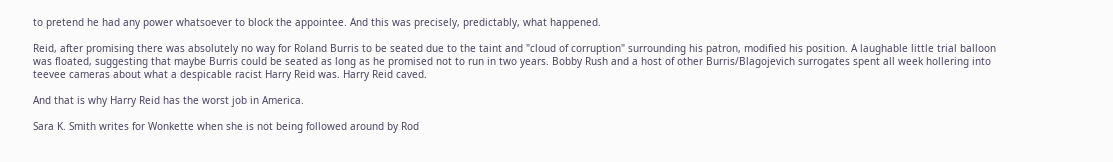to pretend he had any power whatsoever to block the appointee. And this was precisely, predictably, what happened.

Reid, after promising there was absolutely no way for Roland Burris to be seated due to the taint and "cloud of corruption" surrounding his patron, modified his position. A laughable little trial balloon was floated, suggesting that maybe Burris could be seated as long as he promised not to run in two years. Bobby Rush and a host of other Burris/Blagojevich surrogates spent all week hollering into teevee cameras about what a despicable racist Harry Reid was. Harry Reid caved.

And that is why Harry Reid has the worst job in America.

Sara K. Smith writes for Wonkette when she is not being followed around by Rod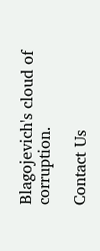Blagojevich's cloud of corruption.

Contact Us